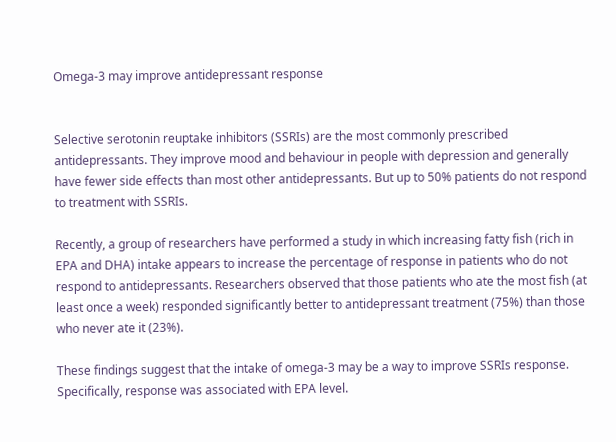Omega-3 may improve antidepressant response


Selective serotonin reuptake inhibitors (SSRIs) are the most commonly prescribed antidepressants. They improve mood and behaviour in people with depression and generally have fewer side effects than most other antidepressants. But up to 50% patients do not respond to treatment with SSRIs.

Recently, a group of researchers have performed a study in which increasing fatty fish (rich in EPA and DHA) intake appears to increase the percentage of response in patients who do not respond to antidepressants. Researchers observed that those patients who ate the most fish (at least once a week) responded significantly better to antidepressant treatment (75%) than those who never ate it (23%).

These findings suggest that the intake of omega-3 may be a way to improve SSRIs response. Specifically, response was associated with EPA level.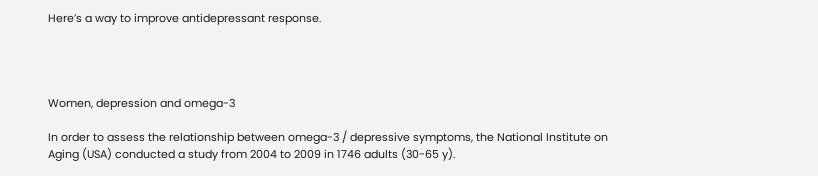Here’s a way to improve antidepressant response.




Women, depression and omega-3

In order to assess the relationship between omega-3 / depressive symptoms, the National Institute on Aging (USA) conducted a study from 2004 to 2009 in 1746 adults (30-65 y).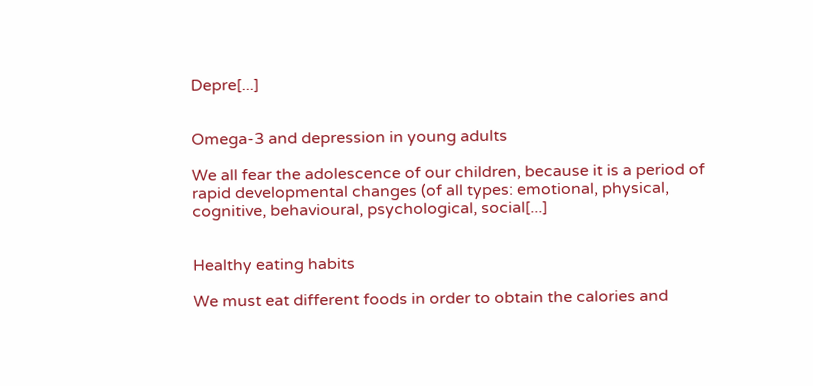Depre[...]


Omega-3 and depression in young adults

We all fear the adolescence of our children, because it is a period of rapid developmental changes (of all types: emotional, physical, cognitive, behavioural, psychological, social[...]


Healthy eating habits

We must eat different foods in order to obtain the calories and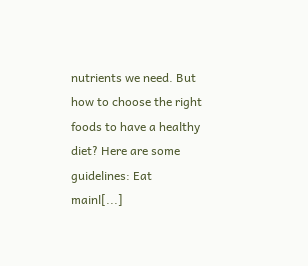nutrients we need. But how to choose the right foods to have a healthy diet? Here are some guidelines: Eat mainl[...]